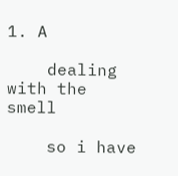1. A

    dealing with the smell

    so i have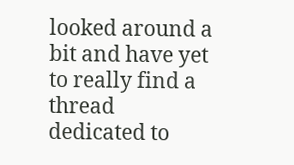looked around a bit and have yet to really find a thread dedicated to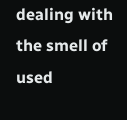dealing with the smell of used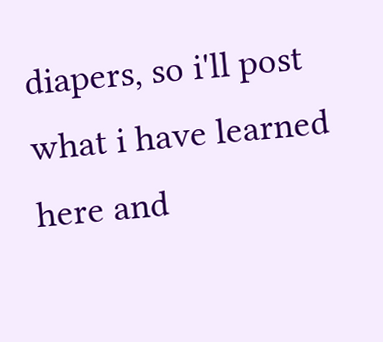diapers, so i'll post what i have learned here and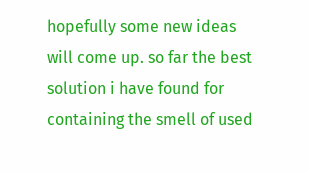hopefully some new ideas will come up. so far the best solution i have found for containing the smell of used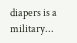diapers is a military...